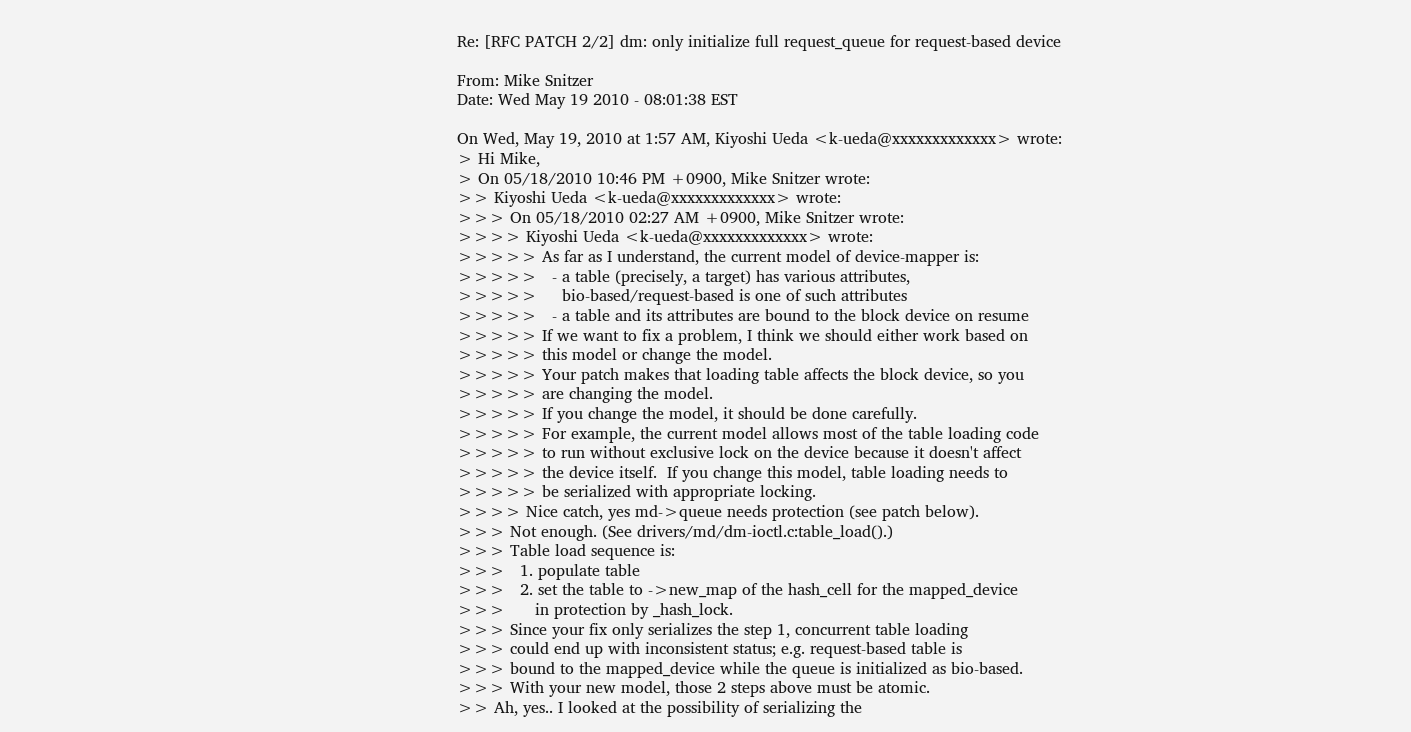Re: [RFC PATCH 2/2] dm: only initialize full request_queue for request-based device

From: Mike Snitzer
Date: Wed May 19 2010 - 08:01:38 EST

On Wed, May 19, 2010 at 1:57 AM, Kiyoshi Ueda <k-ueda@xxxxxxxxxxxxx> wrote:
> Hi Mike,
> On 05/18/2010 10:46 PM +0900, Mike Snitzer wrote:
>> Kiyoshi Ueda <k-ueda@xxxxxxxxxxxxx> wrote:
>>> On 05/18/2010 02:27 AM +0900, Mike Snitzer wrote:
>>>> Kiyoshi Ueda <k-ueda@xxxxxxxxxxxxx> wrote:
>>>>> As far as I understand, the current model of device-mapper is:
>>>>>   - a table (precisely, a target) has various attributes,
>>>>>     bio-based/request-based is one of such attributes
>>>>>   - a table and its attributes are bound to the block device on resume
>>>>> If we want to fix a problem, I think we should either work based on
>>>>> this model or change the model.
>>>>> Your patch makes that loading table affects the block device, so you
>>>>> are changing the model.
>>>>> If you change the model, it should be done carefully.
>>>>> For example, the current model allows most of the table loading code
>>>>> to run without exclusive lock on the device because it doesn't affect
>>>>> the device itself.  If you change this model, table loading needs to
>>>>> be serialized with appropriate locking.
>>>> Nice catch, yes md->queue needs protection (see patch below).
>>> Not enough. (See drivers/md/dm-ioctl.c:table_load().)
>>> Table load sequence is:
>>>   1. populate table
>>>   2. set the table to ->new_map of the hash_cell for the mapped_device
>>>      in protection by _hash_lock.
>>> Since your fix only serializes the step 1, concurrent table loading
>>> could end up with inconsistent status; e.g. request-based table is
>>> bound to the mapped_device while the queue is initialized as bio-based.
>>> With your new model, those 2 steps above must be atomic.
>> Ah, yes.. I looked at the possibility of serializing the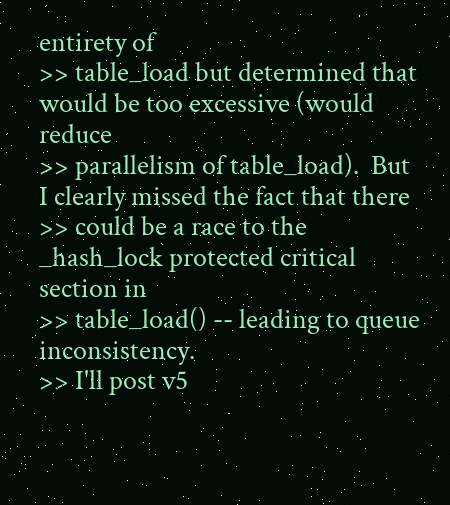entirety of
>> table_load but determined that would be too excessive (would reduce
>> parallelism of table_load).  But I clearly missed the fact that there
>> could be a race to the _hash_lock protected critical section in
>> table_load() -- leading to queue inconsistency.
>> I'll post v5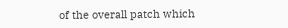of the overall patch which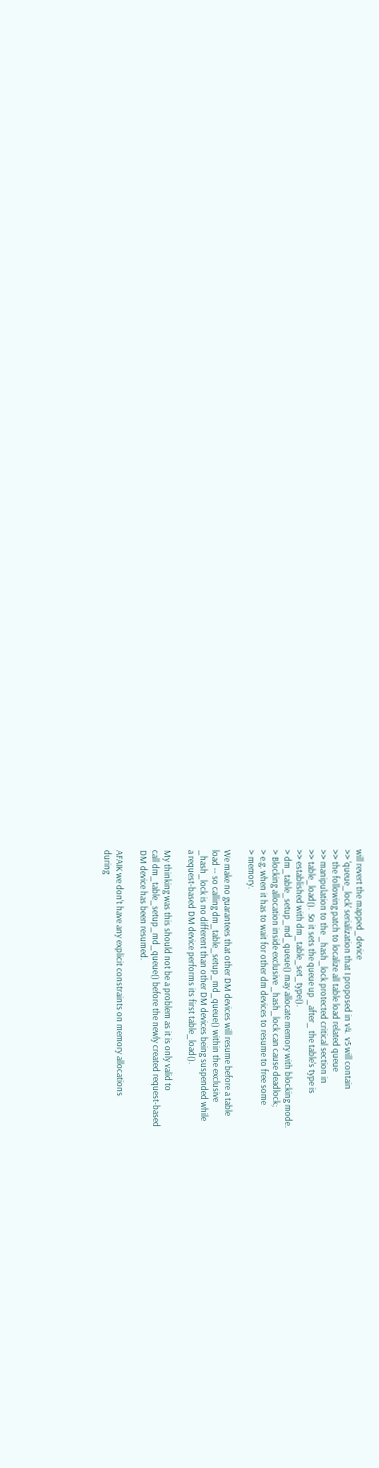will revert the mapped_device
>> 'queue_lock' serialization that I proposed in v4.  v5 will contain
>> the following patch to localize all table load related queue
>> manipulation to the _hash_lock protected critical section in
>> table_load().  So it sets the queue up _after_ the table's type is
>> established with dm_table_set_type().
> dm_table_setup_md_queue() may allocate memory with blocking mode.
> Blocking allocation inside exclusive _hash_lock can cause deadlock;
> e.g. when it has to wait for other dm devices to resume to free some
> memory.

We make no guarantees that other DM devices will resume before a table
load -- so calling dm_table_setup_md_queue() within the exclusive
_hash_lock is no different than other DM devices being suspended while
a request-based DM device performs its first table_load().

My thinking was this should not be a problem as it is only valid to
call dm_table_setup_md_queue() before the newly created request-based
DM device has been resumed.

AFAIK we don't have any explicit constraints on memory allocations
during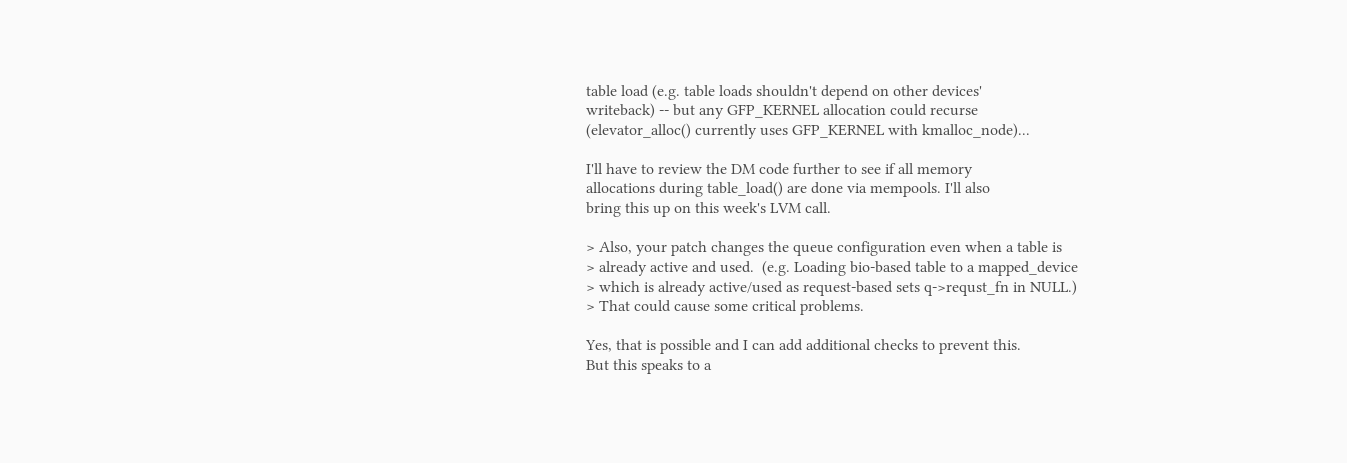table load (e.g. table loads shouldn't depend on other devices'
writeback) -- but any GFP_KERNEL allocation could recurse
(elevator_alloc() currently uses GFP_KERNEL with kmalloc_node)...

I'll have to review the DM code further to see if all memory
allocations during table_load() are done via mempools. I'll also
bring this up on this week's LVM call.

> Also, your patch changes the queue configuration even when a table is
> already active and used.  (e.g. Loading bio-based table to a mapped_device
> which is already active/used as request-based sets q->requst_fn in NULL.)
> That could cause some critical problems.

Yes, that is possible and I can add additional checks to prevent this.
But this speaks to a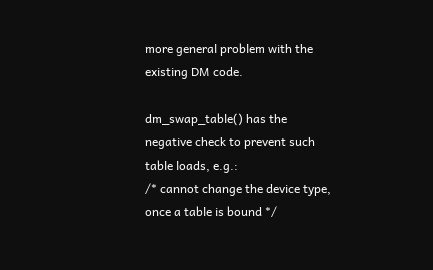more general problem with the existing DM code.

dm_swap_table() has the negative check to prevent such table loads, e.g.:
/* cannot change the device type, once a table is bound */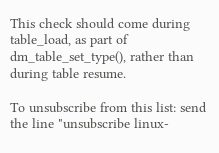This check should come during table_load, as part of
dm_table_set_type(), rather than during table resume.

To unsubscribe from this list: send the line "unsubscribe linux-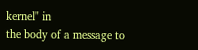kernel" in
the body of a message to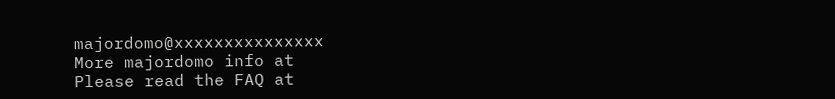majordomo@xxxxxxxxxxxxxxx
More majordomo info at
Please read the FAQ at